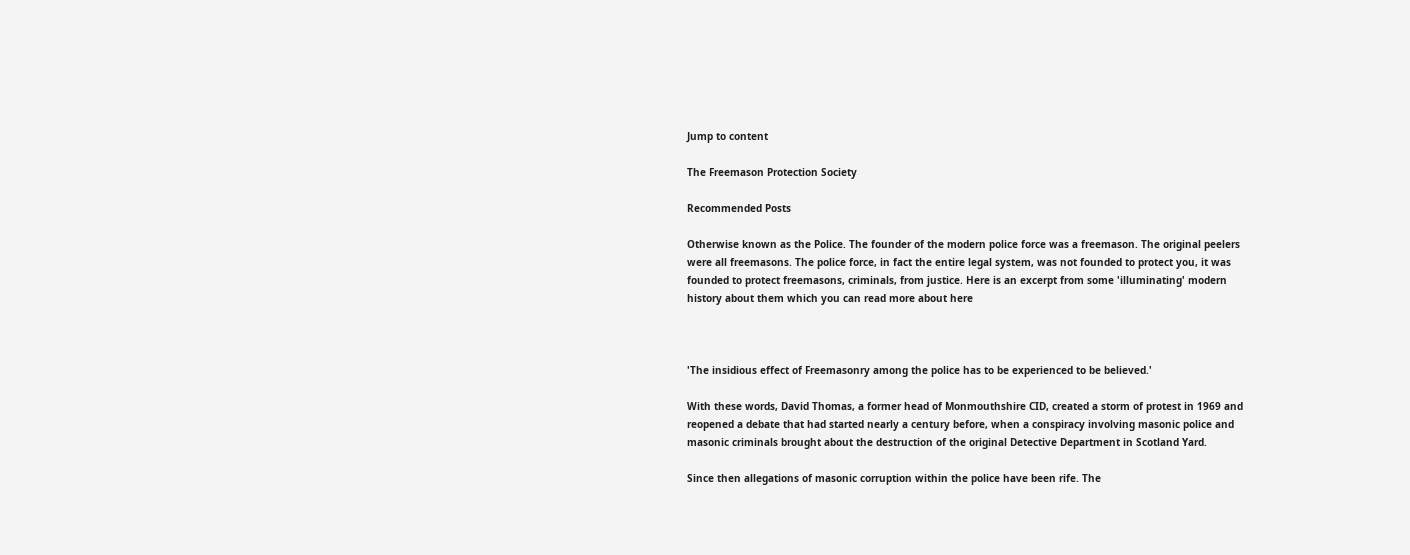Jump to content

The Freemason Protection Society

Recommended Posts

Otherwise known as the Police. The founder of the modern police force was a freemason. The original peelers were all freemasons. The police force, in fact the entire legal system, was not founded to protect you, it was founded to protect freemasons, criminals, from justice. Here is an excerpt from some 'illuminating' modern history about them which you can read more about here



'The insidious effect of Freemasonry among the police has to be experienced to be believed.'

With these words, David Thomas, a former head of Monmouthshire CID, created a storm of protest in 1969 and reopened a debate that had started nearly a century before, when a conspiracy involving masonic police and masonic criminals brought about the destruction of the original Detective Department in Scotland Yard.

Since then allegations of masonic corruption within the police have been rife. The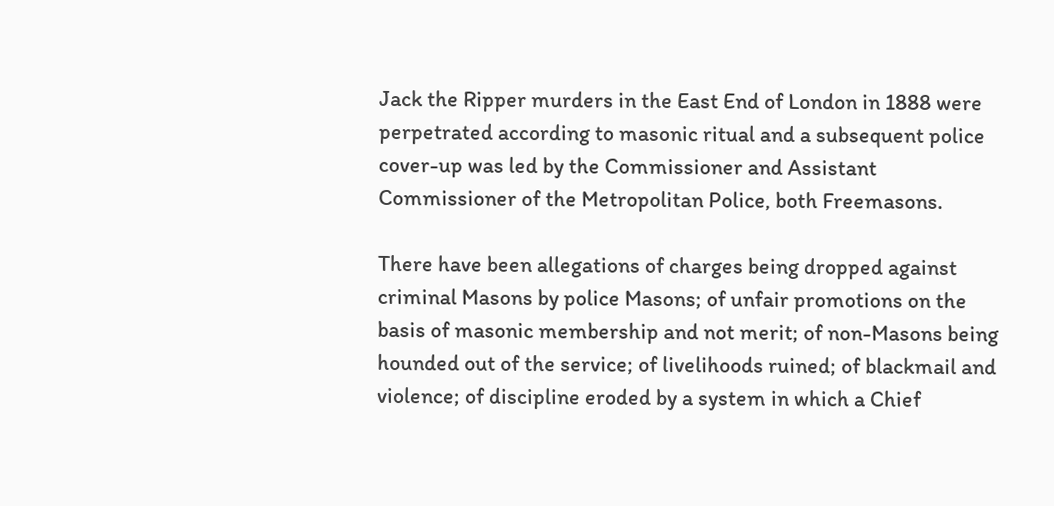Jack the Ripper murders in the East End of London in 1888 were perpetrated according to masonic ritual and a subsequent police cover-up was led by the Commissioner and Assistant Commissioner of the Metropolitan Police, both Freemasons.

There have been allegations of charges being dropped against criminal Masons by police Masons; of unfair promotions on the basis of masonic membership and not merit; of non-Masons being hounded out of the service; of livelihoods ruined; of blackmail and violence; of discipline eroded by a system in which a Chief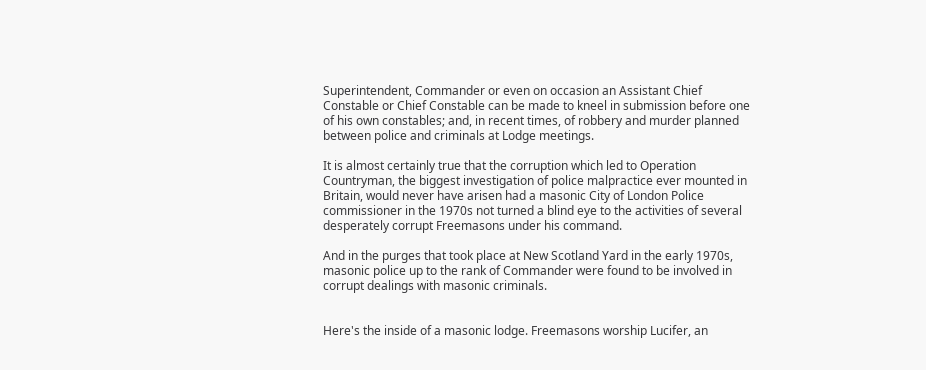Superintendent, Commander or even on occasion an Assistant Chief Constable or Chief Constable can be made to kneel in submission before one of his own constables; and, in recent times, of robbery and murder planned between police and criminals at Lodge meetings.

It is almost certainly true that the corruption which led to Operation Countryman, the biggest investigation of police malpractice ever mounted in Britain, would never have arisen had a masonic City of London Police commissioner in the 1970s not turned a blind eye to the activities of several desperately corrupt Freemasons under his command.

And in the purges that took place at New Scotland Yard in the early 1970s, masonic police up to the rank of Commander were found to be involved in corrupt dealings with masonic criminals.


Here's the inside of a masonic lodge. Freemasons worship Lucifer, an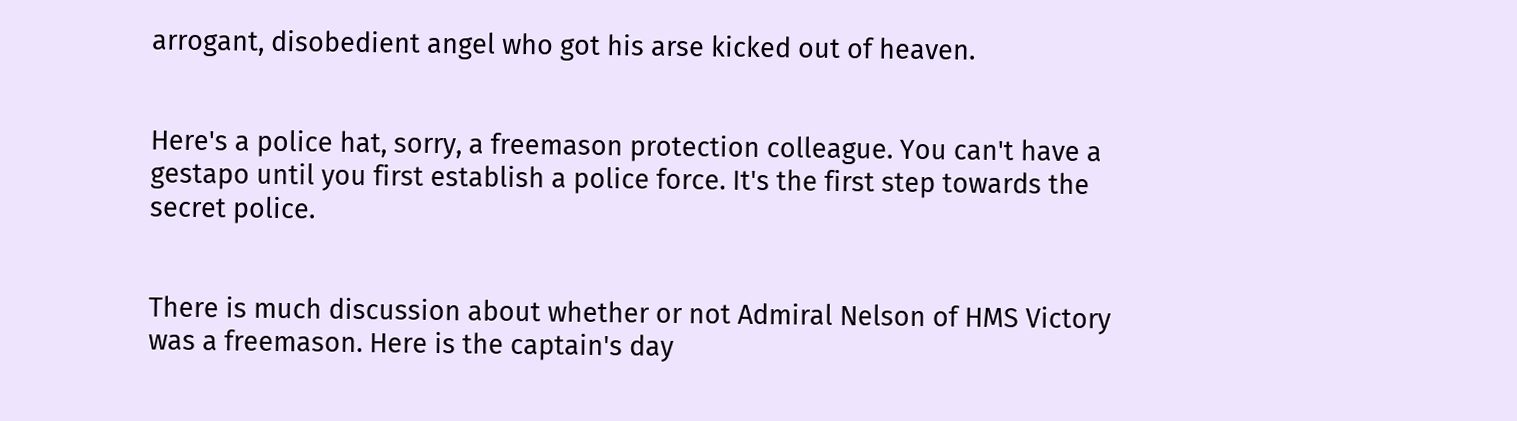arrogant, disobedient angel who got his arse kicked out of heaven.


Here's a police hat, sorry, a freemason protection colleague. You can't have a gestapo until you first establish a police force. It's the first step towards the secret police.


There is much discussion about whether or not Admiral Nelson of HMS Victory was a freemason. Here is the captain's day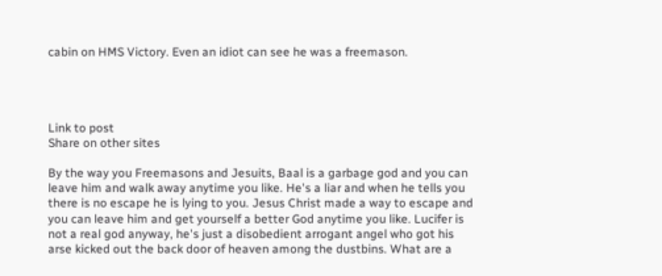cabin on HMS Victory. Even an idiot can see he was a freemason.




Link to post
Share on other sites

By the way you Freemasons and Jesuits, Baal is a garbage god and you can leave him and walk away anytime you like. He's a liar and when he tells you there is no escape he is lying to you. Jesus Christ made a way to escape and you can leave him and get yourself a better God anytime you like. Lucifer is not a real god anyway, he's just a disobedient arrogant angel who got his arse kicked out the back door of heaven among the dustbins. What are a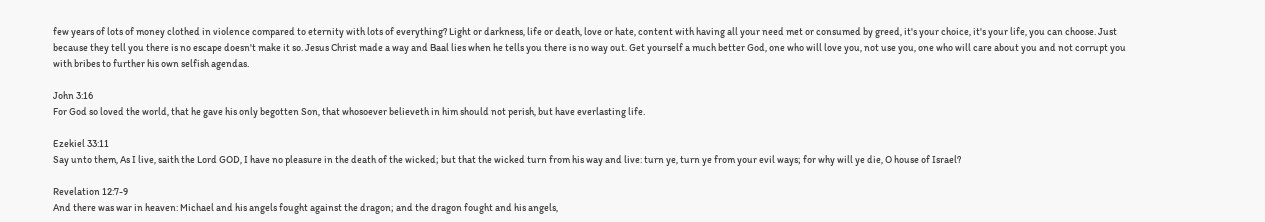few years of lots of money clothed in violence compared to eternity with lots of everything? Light or darkness, life or death, love or hate, content with having all your need met or consumed by greed, it's your choice, it's your life, you can choose. Just because they tell you there is no escape doesn't make it so. Jesus Christ made a way and Baal lies when he tells you there is no way out. Get yourself a much better God, one who will love you, not use you, one who will care about you and not corrupt you with bribes to further his own selfish agendas.

John 3:16
For God so loved the world, that he gave his only begotten Son, that whosoever believeth in him should not perish, but have everlasting life.

Ezekiel 33:11
Say unto them, As I live, saith the Lord GOD, I have no pleasure in the death of the wicked; but that the wicked turn from his way and live: turn ye, turn ye from your evil ways; for why will ye die, O house of Israel?

Revelation 12:7-9
And there was war in heaven: Michael and his angels fought against the dragon; and the dragon fought and his angels,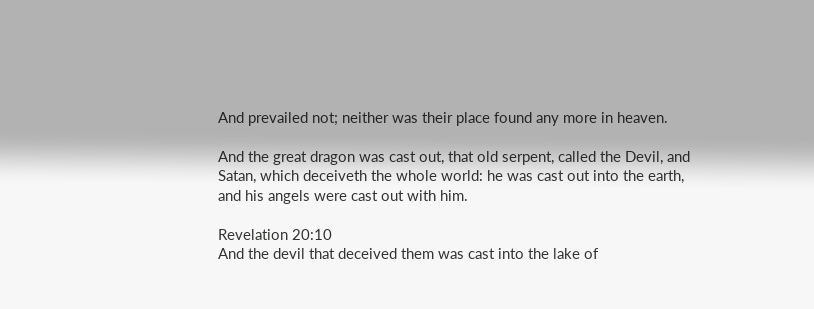And prevailed not; neither was their place found any more in heaven.

And the great dragon was cast out, that old serpent, called the Devil, and Satan, which deceiveth the whole world: he was cast out into the earth, and his angels were cast out with him.

Revelation 20:10
And the devil that deceived them was cast into the lake of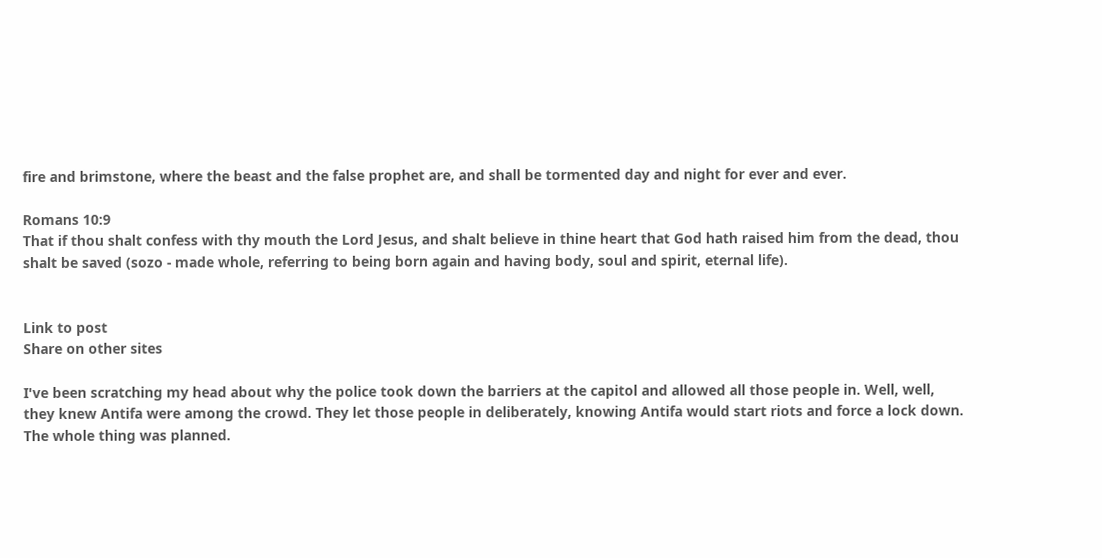fire and brimstone, where the beast and the false prophet are, and shall be tormented day and night for ever and ever.

Romans 10:9
That if thou shalt confess with thy mouth the Lord Jesus, and shalt believe in thine heart that God hath raised him from the dead, thou shalt be saved (sozo - made whole, referring to being born again and having body, soul and spirit, eternal life).


Link to post
Share on other sites

I've been scratching my head about why the police took down the barriers at the capitol and allowed all those people in. Well, well, they knew Antifa were among the crowd. They let those people in deliberately, knowing Antifa would start riots and force a lock down. The whole thing was planned.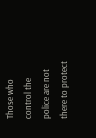Those who control the police are not there to protect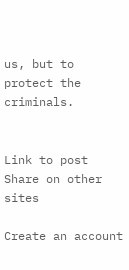us, but to protect the criminals.


Link to post
Share on other sites

Create an account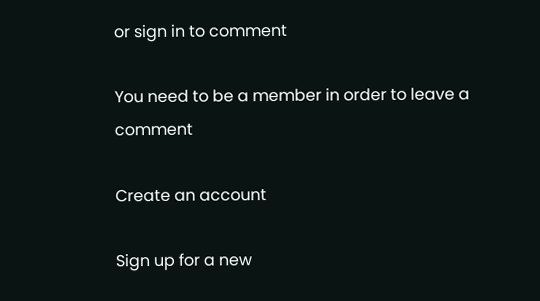or sign in to comment

You need to be a member in order to leave a comment

Create an account

Sign up for a new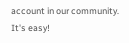account in our community. It's easy!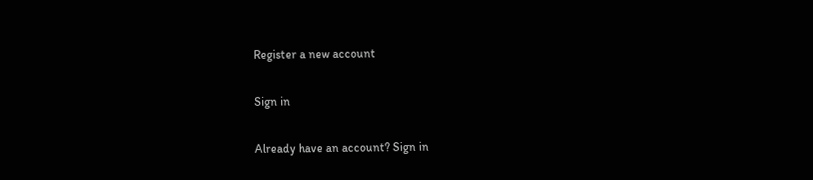Register a new account

Sign in

Already have an account? Sign in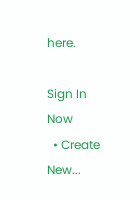here.

Sign In Now
  • Create New...